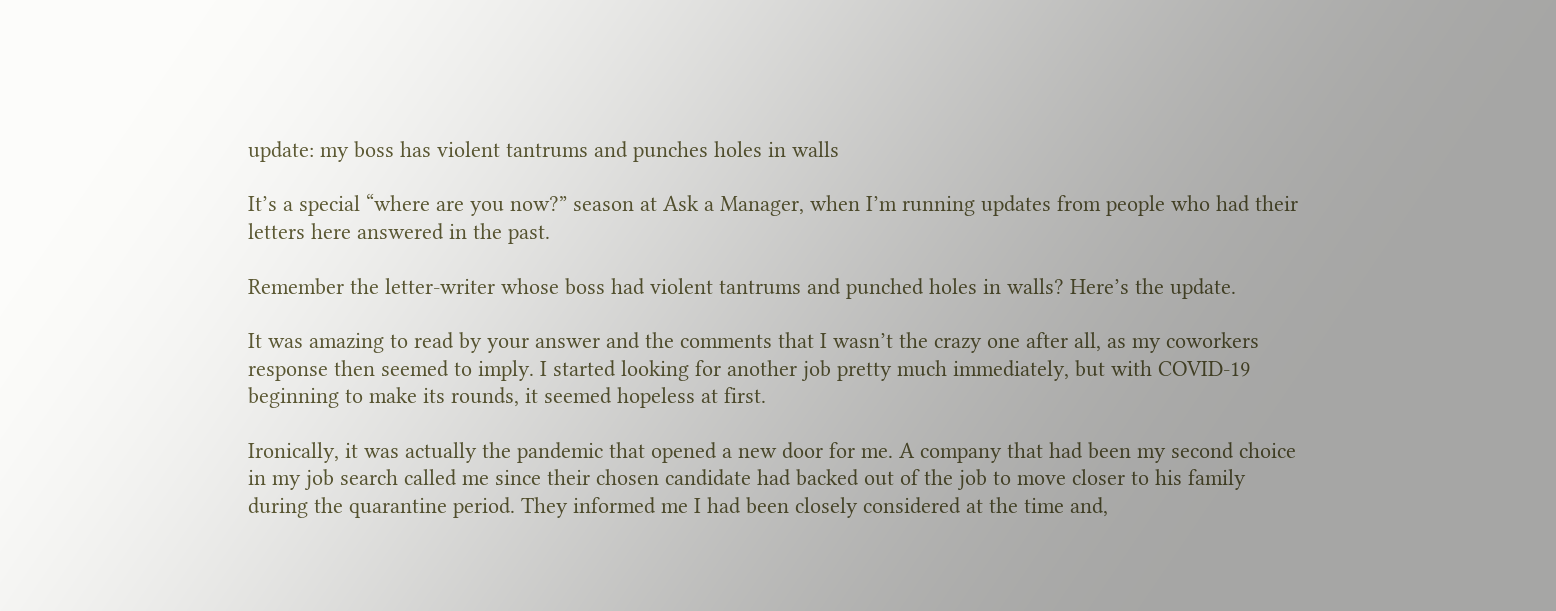update: my boss has violent tantrums and punches holes in walls

It’s a special “where are you now?” season at Ask a Manager, when I’m running updates from people who had their letters here answered in the past.

Remember the letter-writer whose boss had violent tantrums and punched holes in walls? Here’s the update.

It was amazing to read by your answer and the comments that I wasn’t the crazy one after all, as my coworkers response then seemed to imply. I started looking for another job pretty much immediately, but with COVID-19 beginning to make its rounds, it seemed hopeless at first.

Ironically, it was actually the pandemic that opened a new door for me. A company that had been my second choice in my job search called me since their chosen candidate had backed out of the job to move closer to his family during the quarantine period. They informed me I had been closely considered at the time and,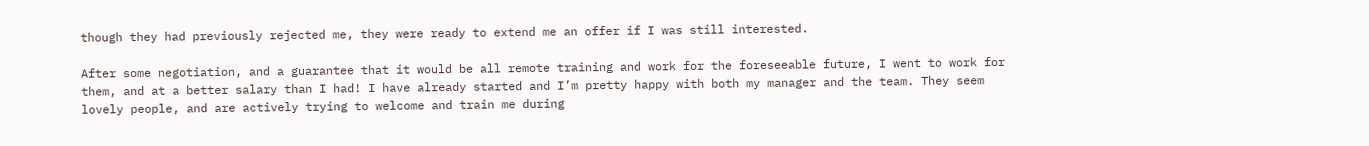though they had previously rejected me, they were ready to extend me an offer if I was still interested.

After some negotiation, and a guarantee that it would be all remote training and work for the foreseeable future, I went to work for them, and at a better salary than I had! I have already started and I’m pretty happy with both my manager and the team. They seem lovely people, and are actively trying to welcome and train me during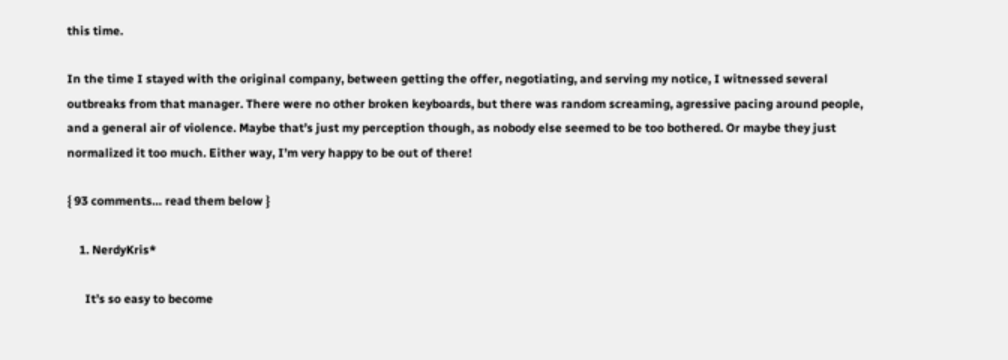this time.

In the time I stayed with the original company, between getting the offer, negotiating, and serving my notice, I witnessed several outbreaks from that manager. There were no other broken keyboards, but there was random screaming, agressive pacing around people, and a general air of violence. Maybe that’s just my perception though, as nobody else seemed to be too bothered. Or maybe they just normalized it too much. Either way, I’m very happy to be out of there!

{ 93 comments… read them below }

    1. NerdyKris*

      It’s so easy to become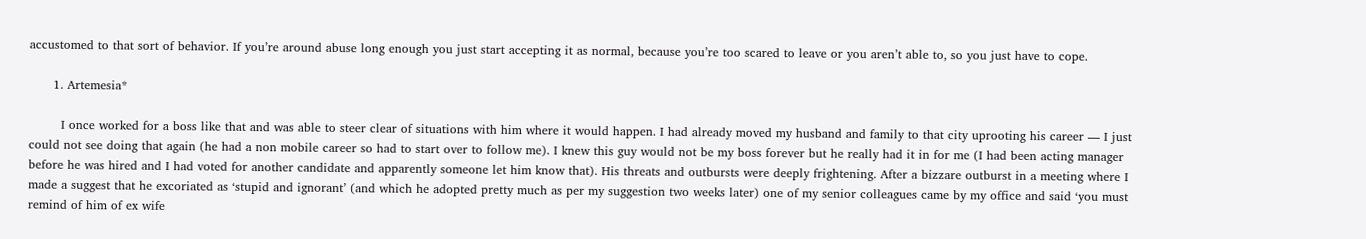accustomed to that sort of behavior. If you’re around abuse long enough you just start accepting it as normal, because you’re too scared to leave or you aren’t able to, so you just have to cope.

      1. Artemesia*

        I once worked for a boss like that and was able to steer clear of situations with him where it would happen. I had already moved my husband and family to that city uprooting his career — I just could not see doing that again (he had a non mobile career so had to start over to follow me). I knew this guy would not be my boss forever but he really had it in for me (I had been acting manager before he was hired and I had voted for another candidate and apparently someone let him know that). His threats and outbursts were deeply frightening. After a bizzare outburst in a meeting where I made a suggest that he excoriated as ‘stupid and ignorant’ (and which he adopted pretty much as per my suggestion two weeks later) one of my senior colleagues came by my office and said ‘you must remind of him of ex wife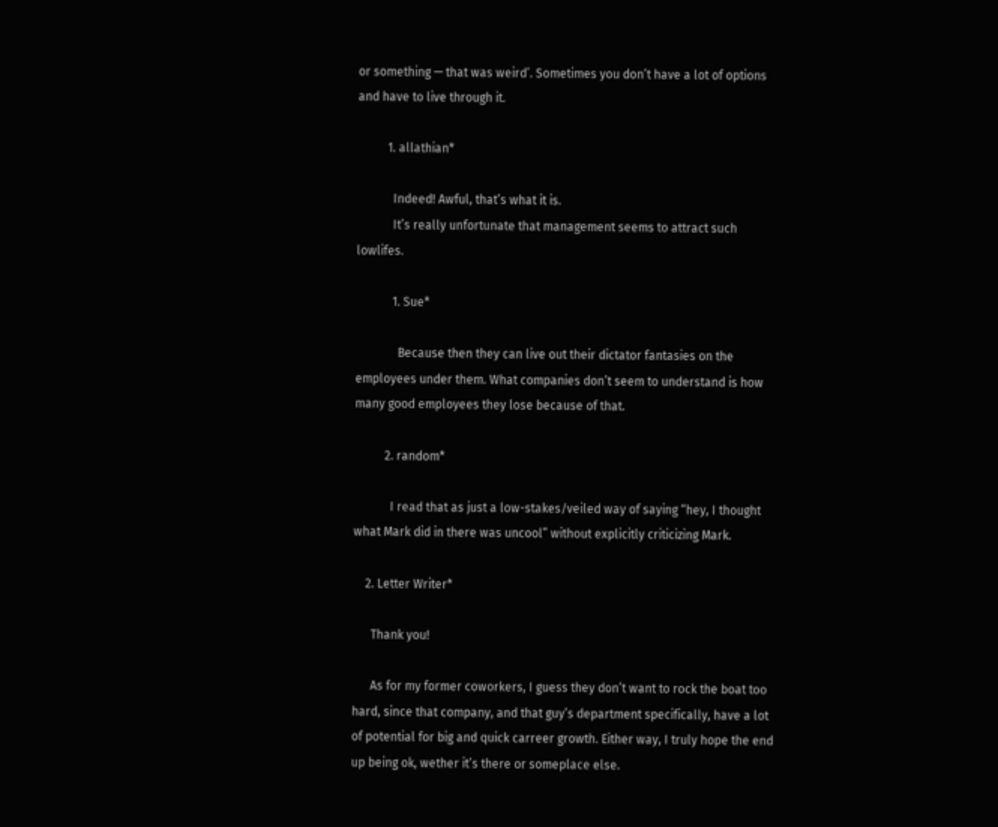or something — that was weird’. Sometimes you don’t have a lot of options and have to live through it.

          1. allathian*

            Indeed! Awful, that’s what it is.
            It’s really unfortunate that management seems to attract such lowlifes.

            1. Sue*

              Because then they can live out their dictator fantasies on the employees under them. What companies don’t seem to understand is how many good employees they lose because of that.

          2. random*

            I read that as just a low-stakes/veiled way of saying “hey, I thought what Mark did in there was uncool” without explicitly criticizing Mark.

    2. Letter Writer*

      Thank you!

      As for my former coworkers, I guess they don’t want to rock the boat too hard, since that company, and that guy’s department specifically, have a lot of potential for big and quick carreer growth. Either way, I truly hope the end up being ok, wether it’s there or someplace else.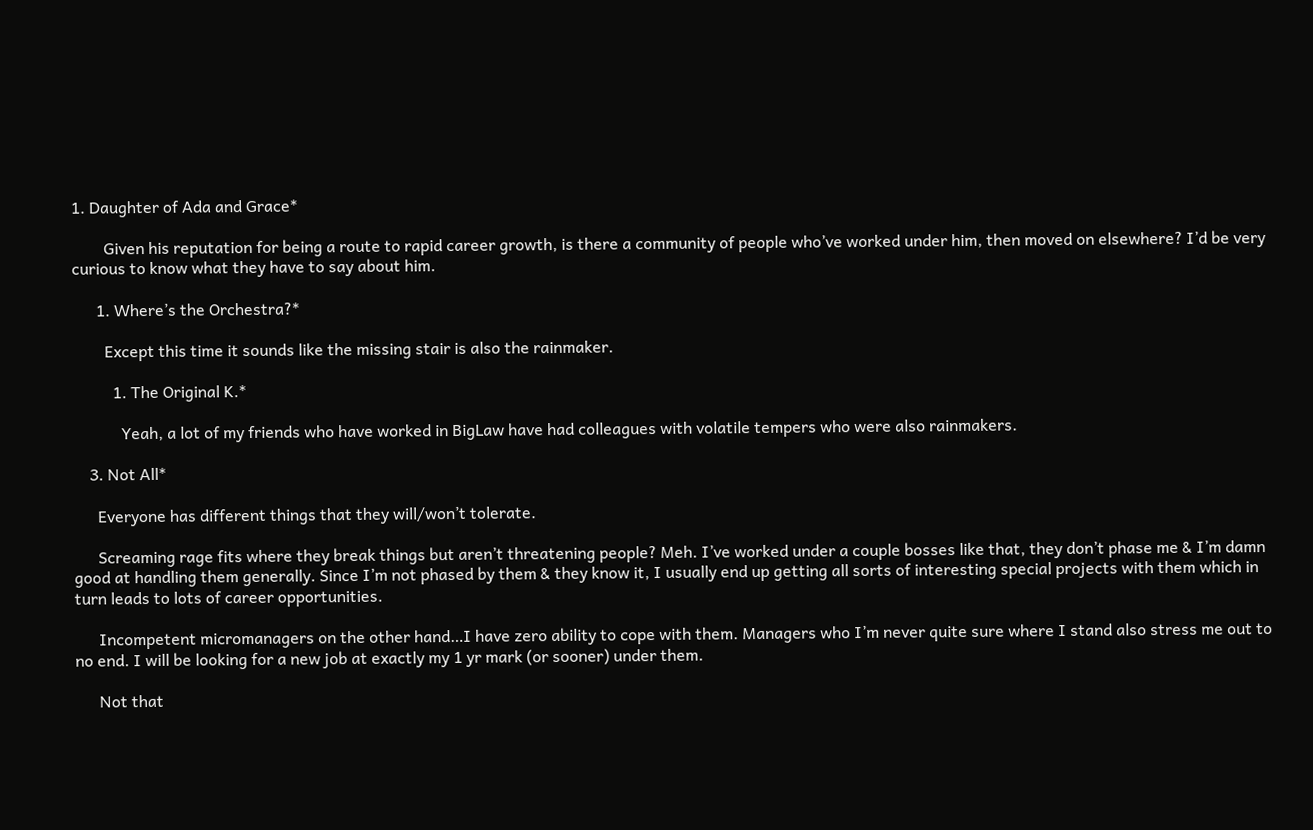1. Daughter of Ada and Grace*

        Given his reputation for being a route to rapid career growth, is there a community of people who’ve worked under him, then moved on elsewhere? I’d be very curious to know what they have to say about him.

      1. Where’s the Orchestra?*

        Except this time it sounds like the missing stair is also the rainmaker.

          1. The Original K.*

            Yeah, a lot of my friends who have worked in BigLaw have had colleagues with volatile tempers who were also rainmakers.

    3. Not All*

      Everyone has different things that they will/won’t tolerate.

      Screaming rage fits where they break things but aren’t threatening people? Meh. I’ve worked under a couple bosses like that, they don’t phase me & I’m damn good at handling them generally. Since I’m not phased by them & they know it, I usually end up getting all sorts of interesting special projects with them which in turn leads to lots of career opportunities.

      Incompetent micromanagers on the other hand…I have zero ability to cope with them. Managers who I’m never quite sure where I stand also stress me out to no end. I will be looking for a new job at exactly my 1 yr mark (or sooner) under them.

      Not that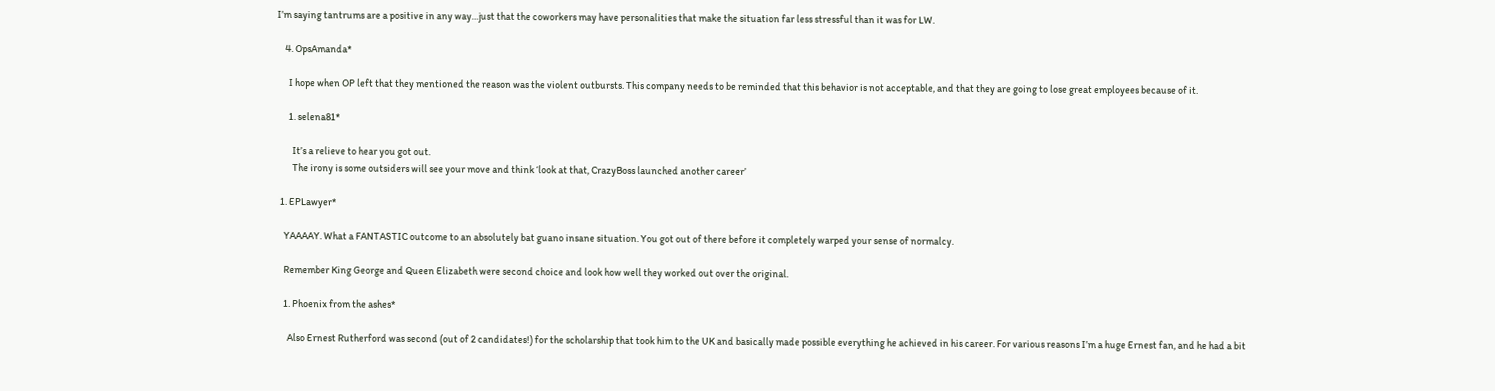I’m saying tantrums are a positive in any way…just that the coworkers may have personalities that make the situation far less stressful than it was for LW.

    4. OpsAmanda*

      I hope when OP left that they mentioned the reason was the violent outbursts. This company needs to be reminded that this behavior is not acceptable, and that they are going to lose great employees because of it.

      1. selena81*

        It’s a relieve to hear you got out.
        The irony is some outsiders will see your move and think ‘look at that, CrazyBoss launched another career’

  1. EPLawyer*

    YAAAAY. What a FANTASTIC outcome to an absolutely bat guano insane situation. You got out of there before it completely warped your sense of normalcy.

    Remember King George and Queen Elizabeth were second choice and look how well they worked out over the original.

    1. Phoenix from the ashes*

      Also Ernest Rutherford was second (out of 2 candidates!) for the scholarship that took him to the UK and basically made possible everything he achieved in his career. For various reasons I’m a huge Ernest fan, and he had a bit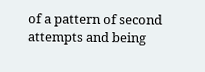of a pattern of second attempts and being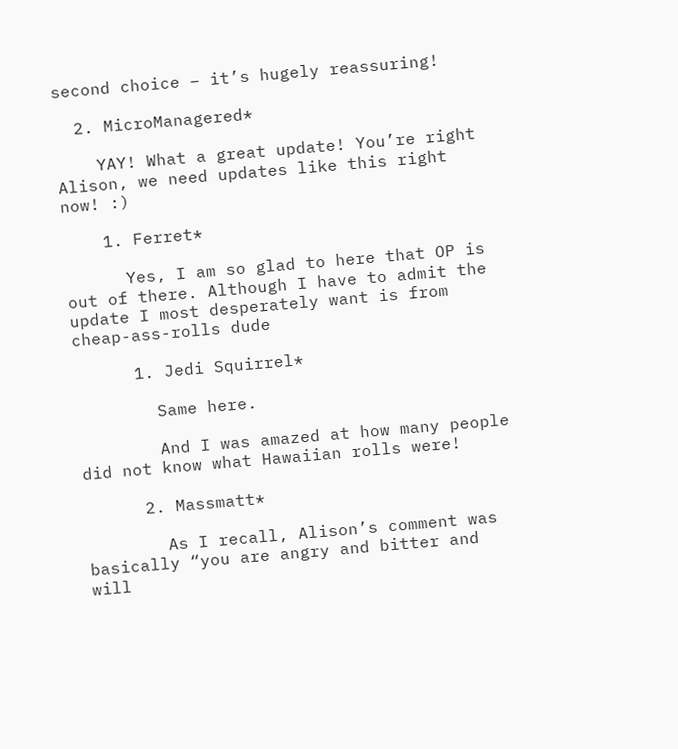second choice – it’s hugely reassuring!

  2. MicroManagered*

    YAY! What a great update! You’re right Alison, we need updates like this right now! :)

    1. Ferret*

      Yes, I am so glad to here that OP is out of there. Although I have to admit the update I most desperately want is from cheap-ass-rolls dude

      1. Jedi Squirrel*

        Same here.

        And I was amazed at how many people did not know what Hawaiian rolls were!

      2. Massmatt*

        As I recall, Alison’s comment was basically “you are angry and bitter and will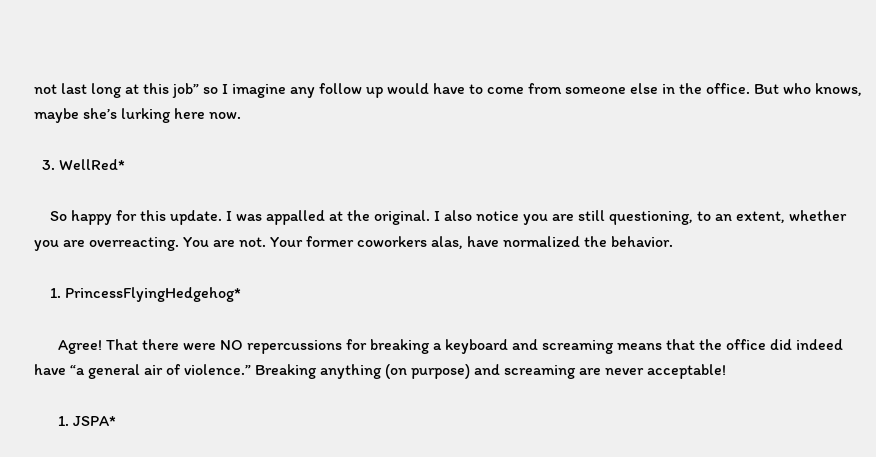not last long at this job” so I imagine any follow up would have to come from someone else in the office. But who knows, maybe she’s lurking here now.

  3. WellRed*

    So happy for this update. I was appalled at the original. I also notice you are still questioning, to an extent, whether you are overreacting. You are not. Your former coworkers alas, have normalized the behavior.

    1. PrincessFlyingHedgehog*

      Agree! That there were NO repercussions for breaking a keyboard and screaming means that the office did indeed have “a general air of violence.” Breaking anything (on purpose) and screaming are never acceptable!

      1. JSPA*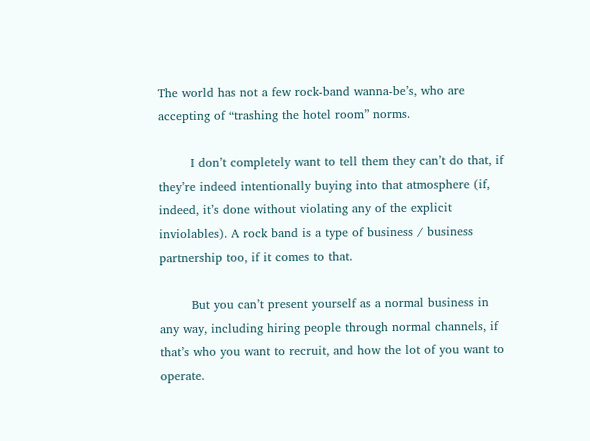The world has not a few rock-band wanna-be’s, who are accepting of “trashing the hotel room” norms.

        I don’t completely want to tell them they can’t do that, if they’re indeed intentionally buying into that atmosphere (if, indeed, it’s done without violating any of the explicit inviolables). A rock band is a type of business / business partnership too, if it comes to that.

        But you can’t present yourself as a normal business in any way, including hiring people through normal channels, if that’s who you want to recruit, and how the lot of you want to operate.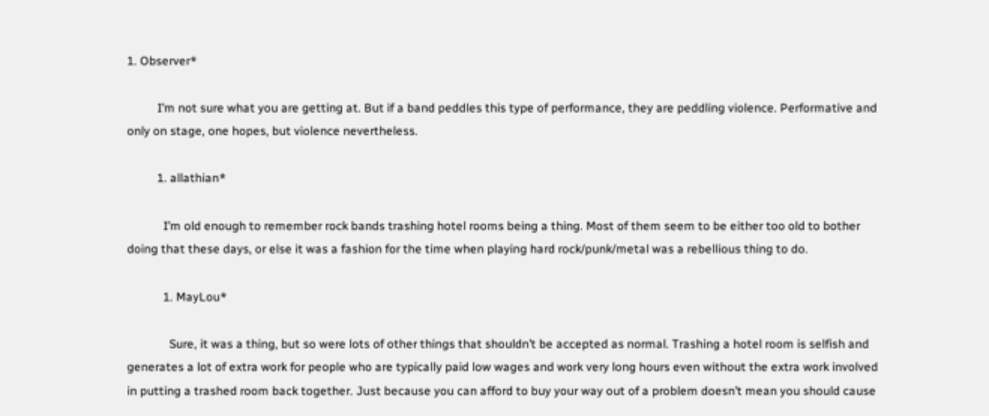1. Observer*

          I’m not sure what you are getting at. But if a band peddles this type of performance, they are peddling violence. Performative and only on stage, one hopes, but violence nevertheless.

          1. allathian*

            I’m old enough to remember rock bands trashing hotel rooms being a thing. Most of them seem to be either too old to bother doing that these days, or else it was a fashion for the time when playing hard rock/punk/metal was a rebellious thing to do.

            1. MayLou*

              Sure, it was a thing, but so were lots of other things that shouldn’t be accepted as normal. Trashing a hotel room is selfish and generates a lot of extra work for people who are typically paid low wages and work very long hours even without the extra work involved in putting a trashed room back together. Just because you can afford to buy your way out of a problem doesn’t mean you should cause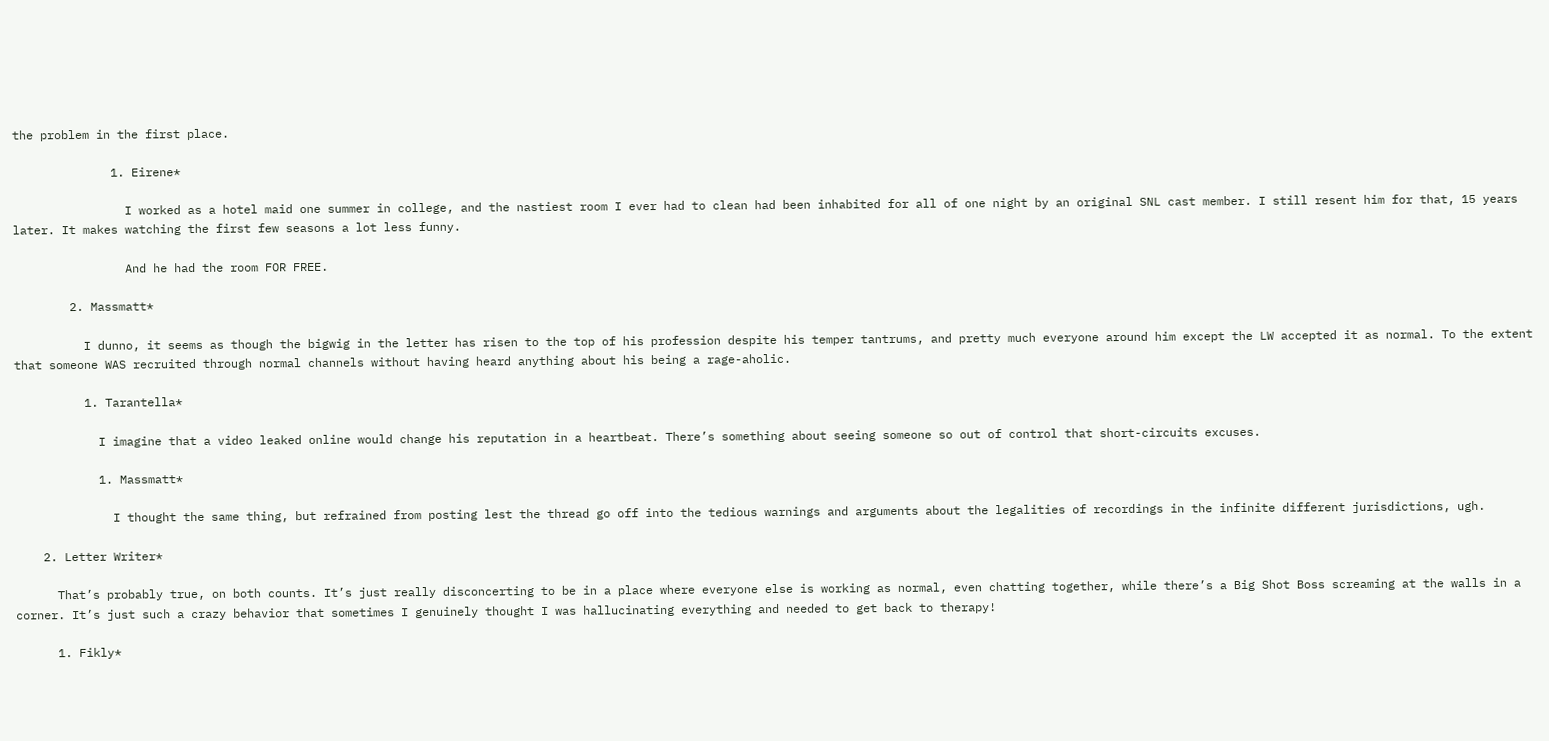the problem in the first place.

              1. Eirene*

                I worked as a hotel maid one summer in college, and the nastiest room I ever had to clean had been inhabited for all of one night by an original SNL cast member. I still resent him for that, 15 years later. It makes watching the first few seasons a lot less funny.

                And he had the room FOR FREE.

        2. Massmatt*

          I dunno, it seems as though the bigwig in the letter has risen to the top of his profession despite his temper tantrums, and pretty much everyone around him except the LW accepted it as normal. To the extent that someone WAS recruited through normal channels without having heard anything about his being a rage-aholic.

          1. Tarantella*

            I imagine that a video leaked online would change his reputation in a heartbeat. There’s something about seeing someone so out of control that short-circuits excuses.

            1. Massmatt*

              I thought the same thing, but refrained from posting lest the thread go off into the tedious warnings and arguments about the legalities of recordings in the infinite different jurisdictions, ugh.

    2. Letter Writer*

      That’s probably true, on both counts. It’s just really disconcerting to be in a place where everyone else is working as normal, even chatting together, while there’s a Big Shot Boss screaming at the walls in a corner. It’s just such a crazy behavior that sometimes I genuinely thought I was hallucinating everything and needed to get back to therapy!

      1. Fikly*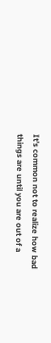It’s common not to realize how bad things are until you are out of a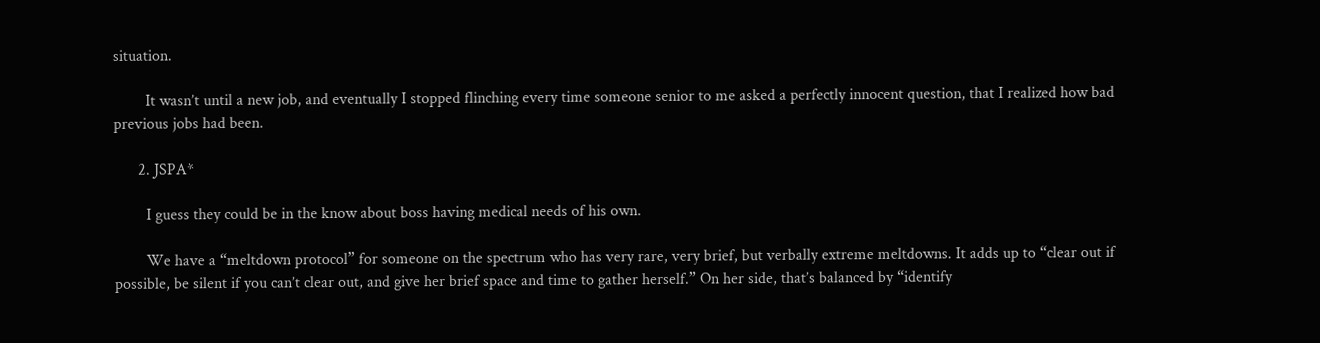situation.

        It wasn’t until a new job, and eventually I stopped flinching every time someone senior to me asked a perfectly innocent question, that I realized how bad previous jobs had been.

      2. JSPA*

        I guess they could be in the know about boss having medical needs of his own.

        We have a “meltdown protocol” for someone on the spectrum who has very rare, very brief, but verbally extreme meltdowns. It adds up to “clear out if possible, be silent if you can’t clear out, and give her brief space and time to gather herself.” On her side, that’s balanced by “identify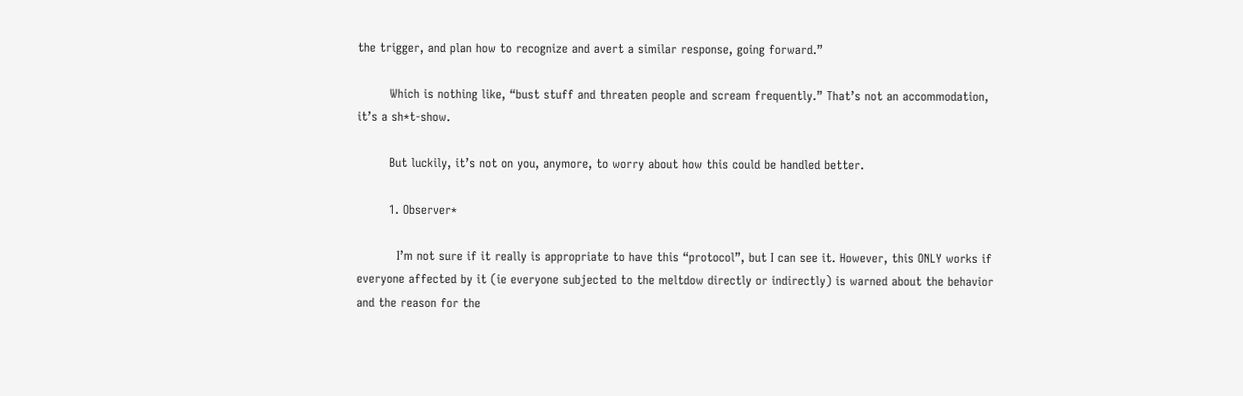the trigger, and plan how to recognize and avert a similar response, going forward.”

        Which is nothing like, “bust stuff and threaten people and scream frequently.” That’s not an accommodation, it’s a sh*t-show.

        But luckily, it’s not on you, anymore, to worry about how this could be handled better.

        1. Observer*

          I’m not sure if it really is appropriate to have this “protocol”, but I can see it. However, this ONLY works if everyone affected by it (ie everyone subjected to the meltdow directly or indirectly) is warned about the behavior and the reason for the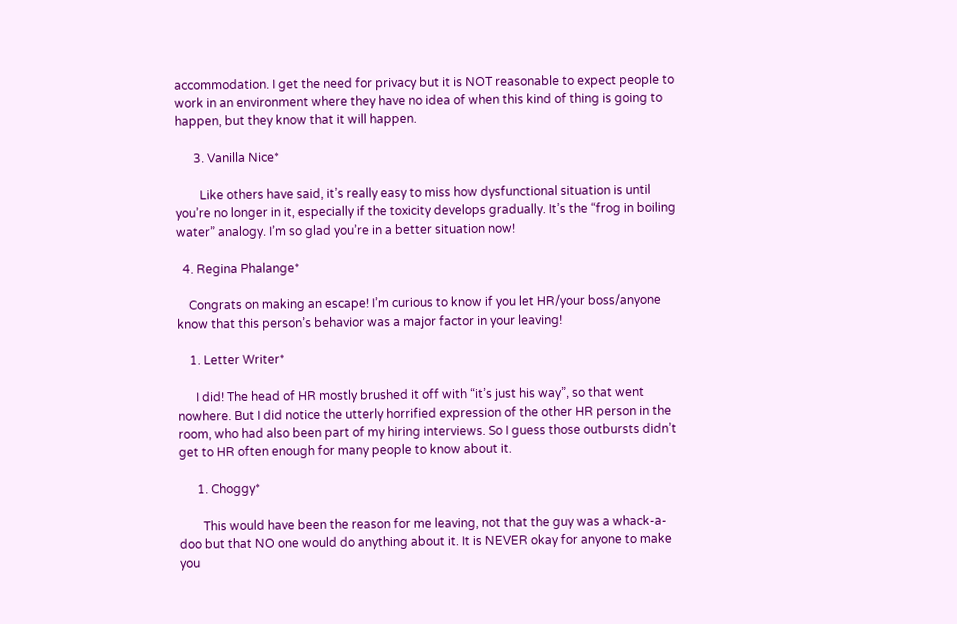accommodation. I get the need for privacy but it is NOT reasonable to expect people to work in an environment where they have no idea of when this kind of thing is going to happen, but they know that it will happen.

      3. Vanilla Nice*

        Like others have said, it’s really easy to miss how dysfunctional situation is until you’re no longer in it, especially if the toxicity develops gradually. It’s the “frog in boiling water” analogy. I’m so glad you’re in a better situation now!

  4. Regina Phalange*

    Congrats on making an escape! I’m curious to know if you let HR/your boss/anyone know that this person’s behavior was a major factor in your leaving!

    1. Letter Writer*

      I did! The head of HR mostly brushed it off with “it’s just his way”, so that went nowhere. But I did notice the utterly horrified expression of the other HR person in the room, who had also been part of my hiring interviews. So I guess those outbursts didn’t get to HR often enough for many people to know about it.

      1. Choggy*

        This would have been the reason for me leaving, not that the guy was a whack-a-doo but that NO one would do anything about it. It is NEVER okay for anyone to make you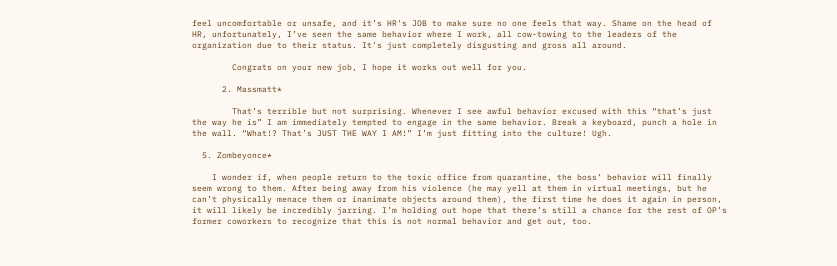feel uncomfortable or unsafe, and it’s HR’s JOB to make sure no one feels that way. Shame on the head of HR, unfortunately, I’ve seen the same behavior where I work, all cow-towing to the leaders of the organization due to their status. It’s just completely disgusting and gross all around.

        Congrats on your new job, I hope it works out well for you.

      2. Massmatt*

        That’s terrible but not surprising. Whenever I see awful behavior excused with this “that’s just the way he is” I am immediately tempted to engage in the same behavior. Break a keyboard, punch a hole in the wall. “What!? That’s JUST THE WAY I AM!” I’m just fitting into the culture! Ugh.

  5. Zombeyonce*

    I wonder if, when people return to the toxic office from quarantine, the boss’ behavior will finally seem wrong to them. After being away from his violence (he may yell at them in virtual meetings, but he can’t physically menace them or inanimate objects around them), the first time he does it again in person, it will likely be incredibly jarring. I’m holding out hope that there’s still a chance for the rest of OP’s former coworkers to recognize that this is not normal behavior and get out, too.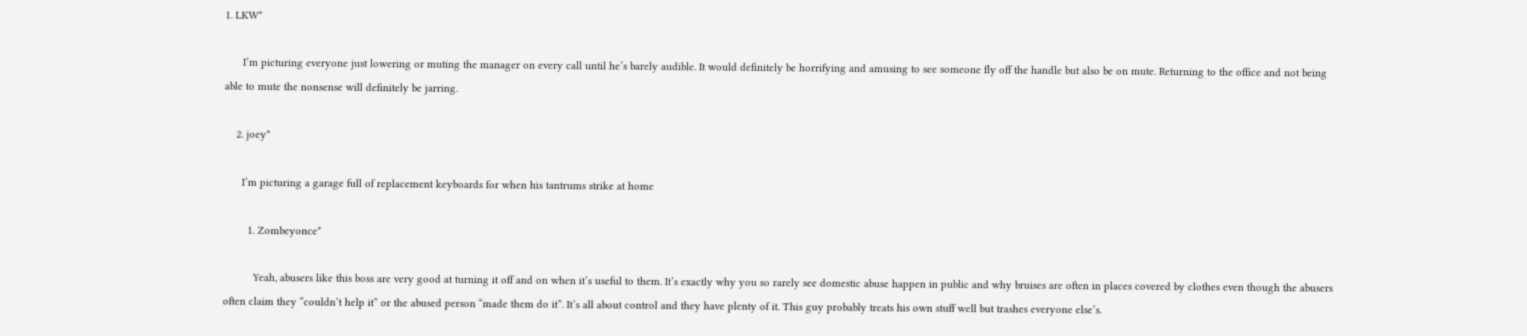1. LKW*

      I’m picturing everyone just lowering or muting the manager on every call until he’s barely audible. It would definitely be horrifying and amusing to see someone fly off the handle but also be on mute. Returning to the office and not being able to mute the nonsense will definitely be jarring.

    2. joey*

      I’m picturing a garage full of replacement keyboards for when his tantrums strike at home

        1. Zombeyonce*

          Yeah, abusers like this boss are very good at turning it off and on when it’s useful to them. It’s exactly why you so rarely see domestic abuse happen in public and why bruises are often in places covered by clothes even though the abusers often claim they “couldn’t help it” or the abused person “made them do it”. It’s all about control and they have plenty of it. This guy probably treats his own stuff well but trashes everyone else’s.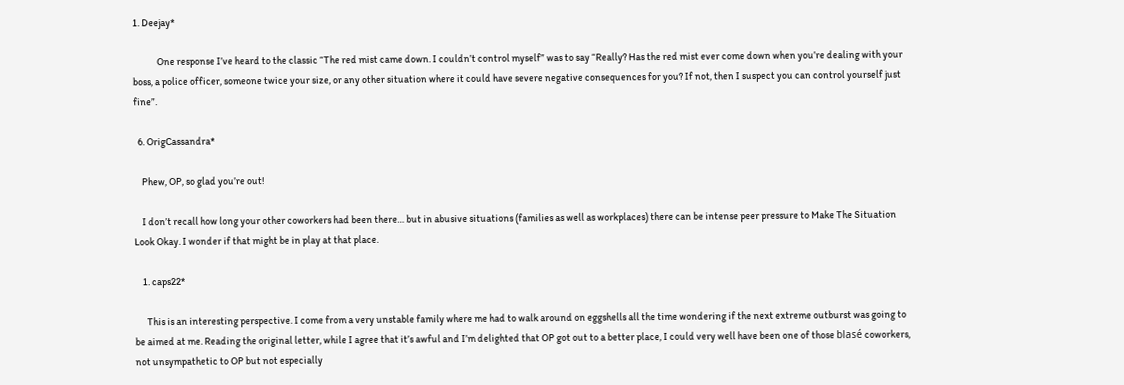1. Deejay*

            One response I’ve heard to the classic “The red mist came down. I couldn’t control myself” was to say “Really? Has the red mist ever come down when you’re dealing with your boss, a police officer, someone twice your size, or any other situation where it could have severe negative consequences for you? If not, then I suspect you can control yourself just fine”.

  6. OrigCassandra*

    Phew, OP, so glad you’re out!

    I don’t recall how long your other coworkers had been there… but in abusive situations (families as well as workplaces) there can be intense peer pressure to Make The Situation Look Okay. I wonder if that might be in play at that place.

    1. caps22*

      This is an interesting perspective. I come from a very unstable family where me had to walk around on eggshells all the time wondering if the next extreme outburst was going to be aimed at me. Reading the original letter, while I agree that it’s awful and I’m delighted that OP got out to a better place, I could very well have been one of those blasé coworkers, not unsympathetic to OP but not especially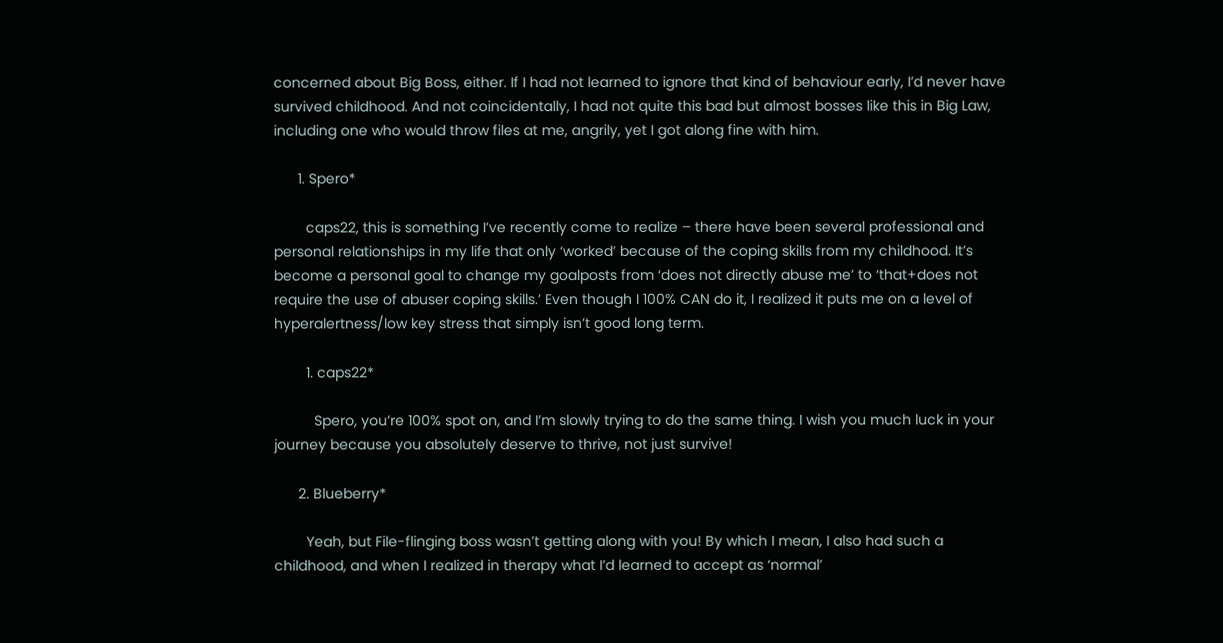concerned about Big Boss, either. If I had not learned to ignore that kind of behaviour early, I’d never have survived childhood. And not coincidentally, I had not quite this bad but almost bosses like this in Big Law, including one who would throw files at me, angrily, yet I got along fine with him.

      1. Spero*

        caps22, this is something I’ve recently come to realize – there have been several professional and personal relationships in my life that only ‘worked’ because of the coping skills from my childhood. It’s become a personal goal to change my goalposts from ‘does not directly abuse me’ to ‘that+does not require the use of abuser coping skills.’ Even though I 100% CAN do it, I realized it puts me on a level of hyperalertness/low key stress that simply isn’t good long term.

        1. caps22*

          Spero, you’re 100% spot on, and I’m slowly trying to do the same thing. I wish you much luck in your journey because you absolutely deserve to thrive, not just survive!

      2. Blueberry*

        Yeah, but File-flinging boss wasn’t getting along with you! By which I mean, I also had such a childhood, and when I realized in therapy what I’d learned to accept as ‘normal’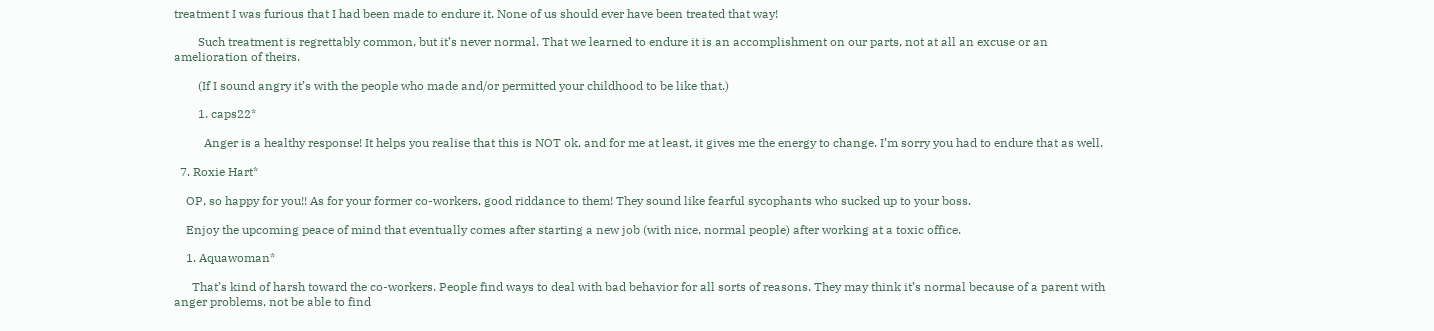treatment I was furious that I had been made to endure it. None of us should ever have been treated that way!

        Such treatment is regrettably common, but it’s never normal. That we learned to endure it is an accomplishment on our parts, not at all an excuse or an amelioration of theirs.

        (If I sound angry it’s with the people who made and/or permitted your childhood to be like that.)

        1. caps22*

          Anger is a healthy response! It helps you realise that this is NOT ok, and for me at least, it gives me the energy to change. I’m sorry you had to endure that as well.

  7. Roxie Hart*

    OP, so happy for you!! As for your former co-workers, good riddance to them! They sound like fearful sycophants who sucked up to your boss.

    Enjoy the upcoming peace of mind that eventually comes after starting a new job (with nice, normal people) after working at a toxic office.

    1. Aquawoman*

      That’s kind of harsh toward the co-workers. People find ways to deal with bad behavior for all sorts of reasons. They may think it’s normal because of a parent with anger problems, not be able to find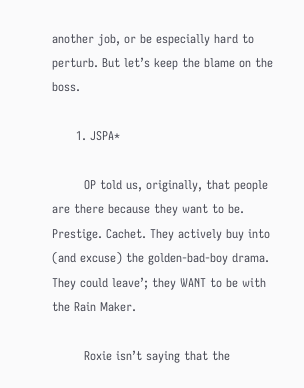another job, or be especially hard to perturb. But let’s keep the blame on the boss.

      1. JSPA*

        OP told us, originally, that people are there because they want to be. Prestige. Cachet. They actively buy into (and excuse) the golden-bad-boy drama. They could leave’; they WANT to be with the Rain Maker.

        Roxie isn’t saying that the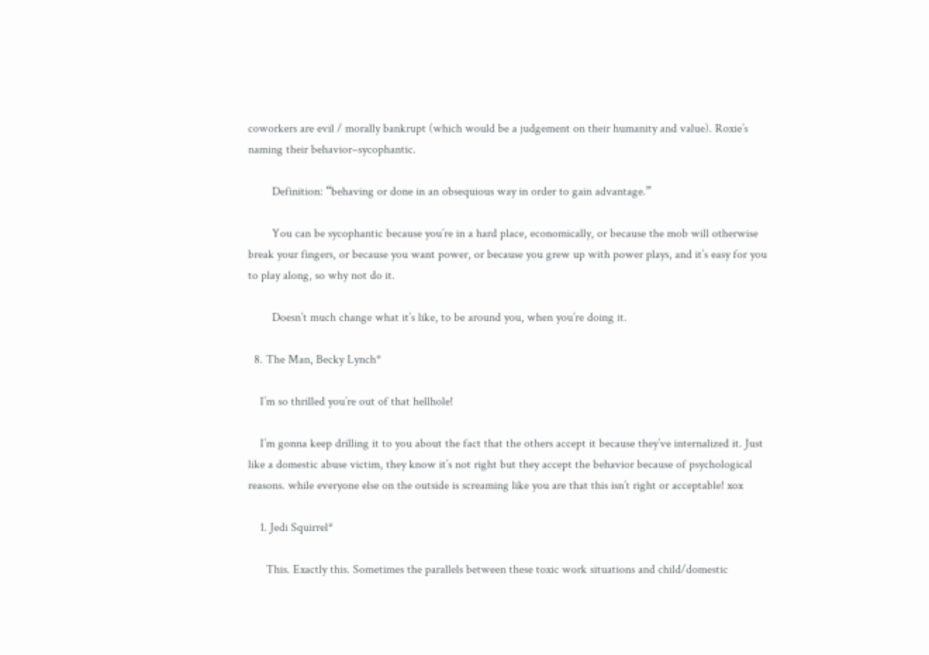coworkers are evil / morally bankrupt (which would be a judgement on their humanity and value). Roxie’s naming their behavior–sycophantic.

        Definition: “behaving or done in an obsequious way in order to gain advantage.”

        You can be sycophantic because you’re in a hard place, economically, or because the mob will otherwise break your fingers, or because you want power, or because you grew up with power plays, and it’s easy for you to play along, so why not do it.

        Doesn’t much change what it’s like, to be around you, when you’re doing it.

  8. The Man, Becky Lynch*

    I’m so thrilled you’re out of that hellhole!

    I’m gonna keep drilling it to you about the fact that the others accept it because they’ve internalized it. Just like a domestic abuse victim, they know it’s not right but they accept the behavior because of psychological reasons. while everyone else on the outside is screaming like you are that this isn’t right or acceptable! xox

    1. Jedi Squirrel*

      This. Exactly this. Sometimes the parallels between these toxic work situations and child/domestic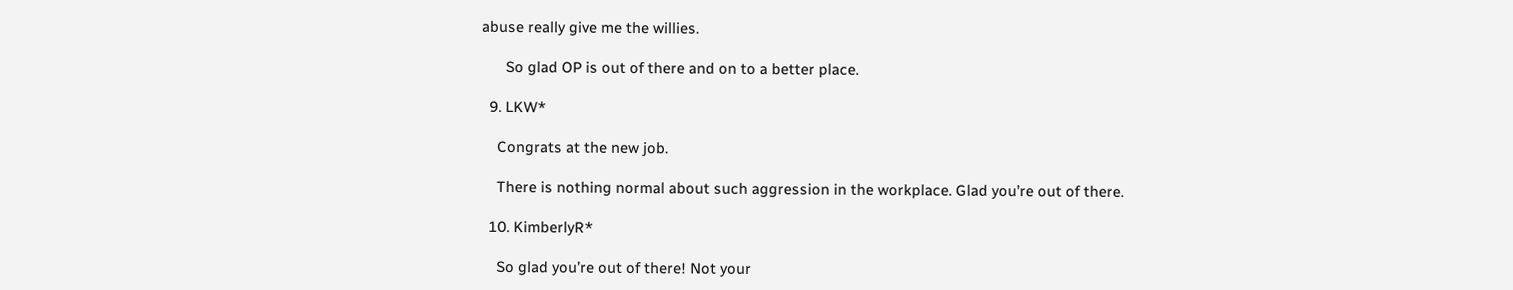abuse really give me the willies.

      So glad OP is out of there and on to a better place.

  9. LKW*

    Congrats at the new job.

    There is nothing normal about such aggression in the workplace. Glad you’re out of there.

  10. KimberlyR*

    So glad you’re out of there! Not your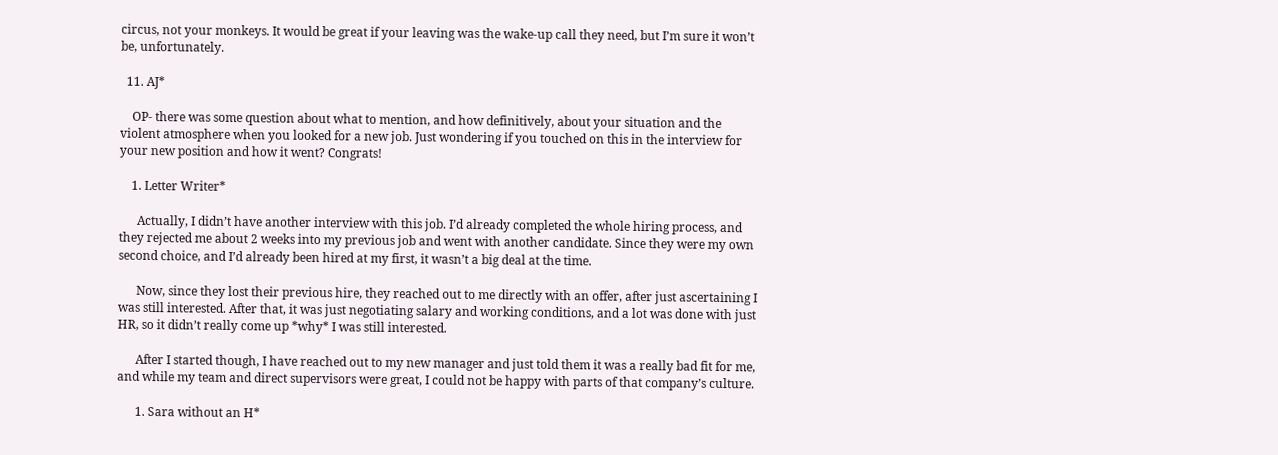circus, not your monkeys. It would be great if your leaving was the wake-up call they need, but I’m sure it won’t be, unfortunately.

  11. AJ*

    OP- there was some question about what to mention, and how definitively, about your situation and the violent atmosphere when you looked for a new job. Just wondering if you touched on this in the interview for your new position and how it went? Congrats!

    1. Letter Writer*

      Actually, I didn’t have another interview with this job. I’d already completed the whole hiring process, and they rejected me about 2 weeks into my previous job and went with another candidate. Since they were my own second choice, and I’d already been hired at my first, it wasn’t a big deal at the time.

      Now, since they lost their previous hire, they reached out to me directly with an offer, after just ascertaining I was still interested. After that, it was just negotiating salary and working conditions, and a lot was done with just HR, so it didn’t really come up *why* I was still interested.

      After I started though, I have reached out to my new manager and just told them it was a really bad fit for me, and while my team and direct supervisors were great, I could not be happy with parts of that company’s culture.

      1. Sara without an H*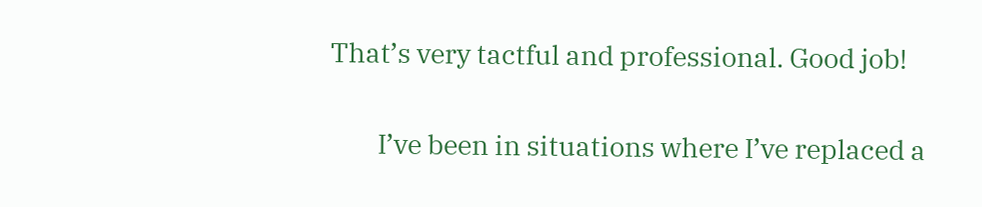That’s very tactful and professional. Good job!

        I’ve been in situations where I’ve replaced a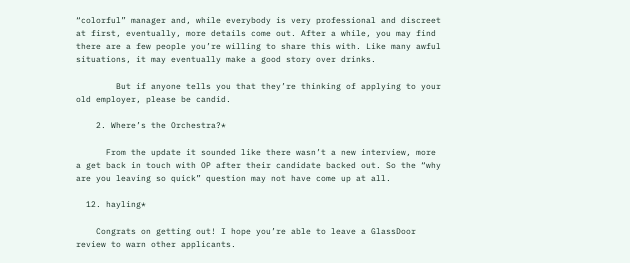“colorful” manager and, while everybody is very professional and discreet at first, eventually, more details come out. After a while, you may find there are a few people you’re willing to share this with. Like many awful situations, it may eventually make a good story over drinks.

        But if anyone tells you that they’re thinking of applying to your old employer, please be candid.

    2. Where’s the Orchestra?*

      From the update it sounded like there wasn’t a new interview, more a get back in touch with OP after their candidate backed out. So the “why are you leaving so quick” question may not have come up at all.

  12. hayling*

    Congrats on getting out! I hope you’re able to leave a GlassDoor review to warn other applicants.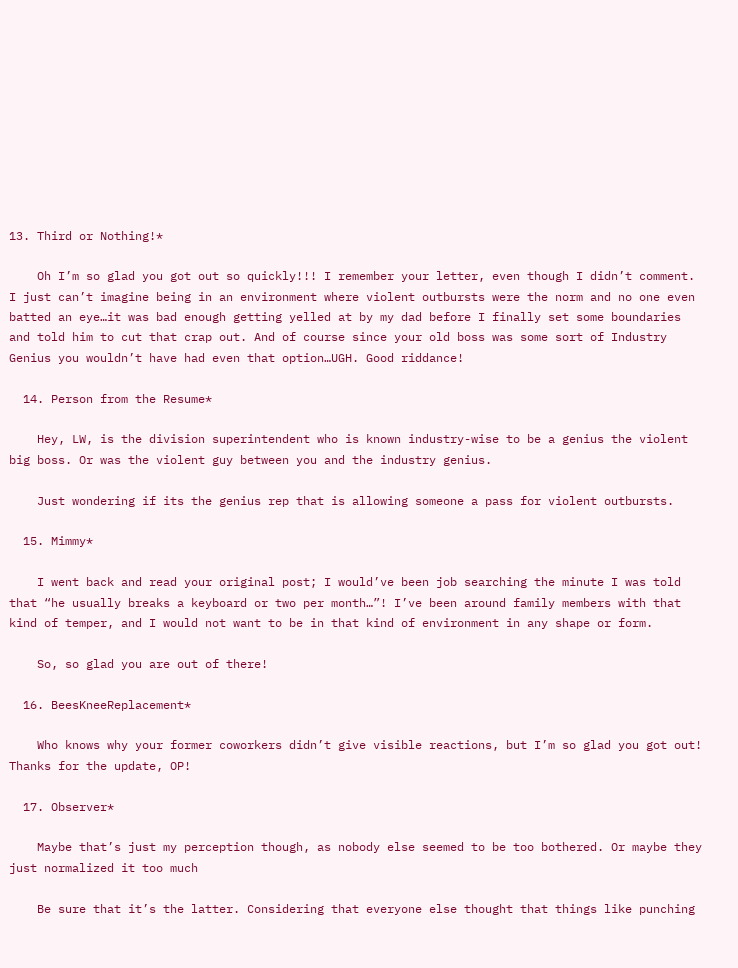13. Third or Nothing!*

    Oh I’m so glad you got out so quickly!!! I remember your letter, even though I didn’t comment. I just can’t imagine being in an environment where violent outbursts were the norm and no one even batted an eye…it was bad enough getting yelled at by my dad before I finally set some boundaries and told him to cut that crap out. And of course since your old boss was some sort of Industry Genius you wouldn’t have had even that option…UGH. Good riddance!

  14. Person from the Resume*

    Hey, LW, is the division superintendent who is known industry-wise to be a genius the violent big boss. Or was the violent guy between you and the industry genius.

    Just wondering if its the genius rep that is allowing someone a pass for violent outbursts.

  15. Mimmy*

    I went back and read your original post; I would’ve been job searching the minute I was told that “he usually breaks a keyboard or two per month…”! I’ve been around family members with that kind of temper, and I would not want to be in that kind of environment in any shape or form.

    So, so glad you are out of there!

  16. BeesKneeReplacement*

    Who knows why your former coworkers didn’t give visible reactions, but I’m so glad you got out! Thanks for the update, OP!

  17. Observer*

    Maybe that’s just my perception though, as nobody else seemed to be too bothered. Or maybe they just normalized it too much

    Be sure that it’s the latter. Considering that everyone else thought that things like punching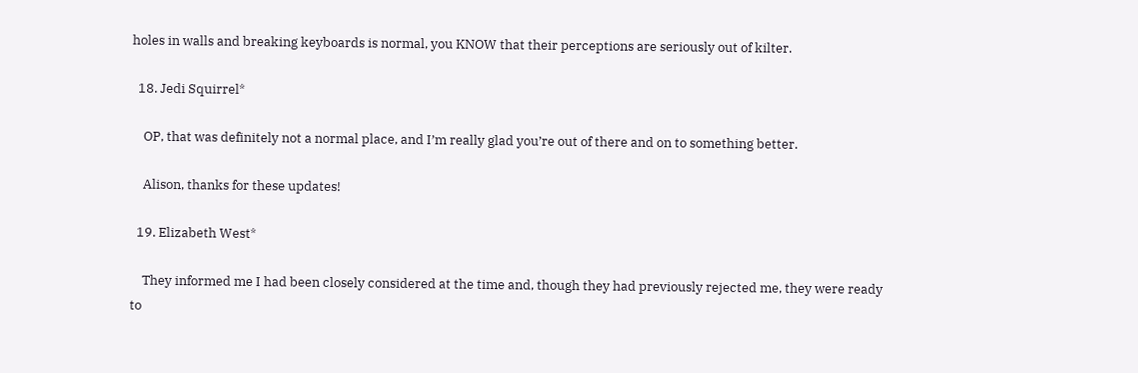holes in walls and breaking keyboards is normal, you KNOW that their perceptions are seriously out of kilter.

  18. Jedi Squirrel*

    OP, that was definitely not a normal place, and I’m really glad you’re out of there and on to something better.

    Alison, thanks for these updates!

  19. Elizabeth West*

    They informed me I had been closely considered at the time and, though they had previously rejected me, they were ready to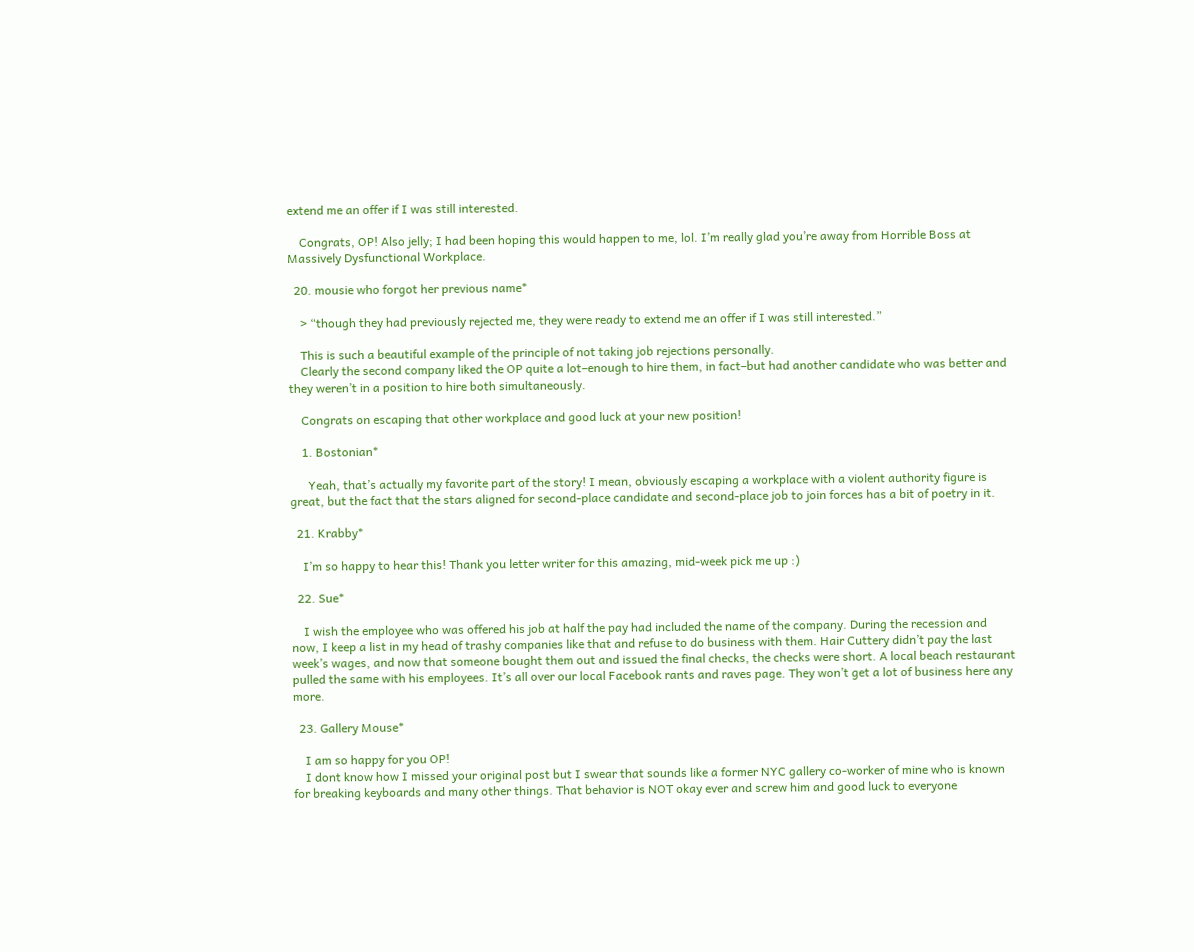extend me an offer if I was still interested.

    Congrats, OP! Also jelly; I had been hoping this would happen to me, lol. I’m really glad you’re away from Horrible Boss at Massively Dysfunctional Workplace.

  20. mousie who forgot her previous name*

    > “though they had previously rejected me, they were ready to extend me an offer if I was still interested.”

    This is such a beautiful example of the principle of not taking job rejections personally.
    Clearly the second company liked the OP quite a lot–enough to hire them, in fact–but had another candidate who was better and they weren’t in a position to hire both simultaneously.

    Congrats on escaping that other workplace and good luck at your new position!

    1. Bostonian*

      Yeah, that’s actually my favorite part of the story! I mean, obviously escaping a workplace with a violent authority figure is great, but the fact that the stars aligned for second-place candidate and second-place job to join forces has a bit of poetry in it.

  21. Krabby*

    I’m so happy to hear this! Thank you letter writer for this amazing, mid-week pick me up :)

  22. Sue*

    I wish the employee who was offered his job at half the pay had included the name of the company. During the recession and now, I keep a list in my head of trashy companies like that and refuse to do business with them. Hair Cuttery didn’t pay the last week’s wages, and now that someone bought them out and issued the final checks, the checks were short. A local beach restaurant pulled the same with his employees. It’s all over our local Facebook rants and raves page. They won’t get a lot of business here any more.

  23. Gallery Mouse*

    I am so happy for you OP!
    I dont know how I missed your original post but I swear that sounds like a former NYC gallery co-worker of mine who is known for breaking keyboards and many other things. That behavior is NOT okay ever and screw him and good luck to everyone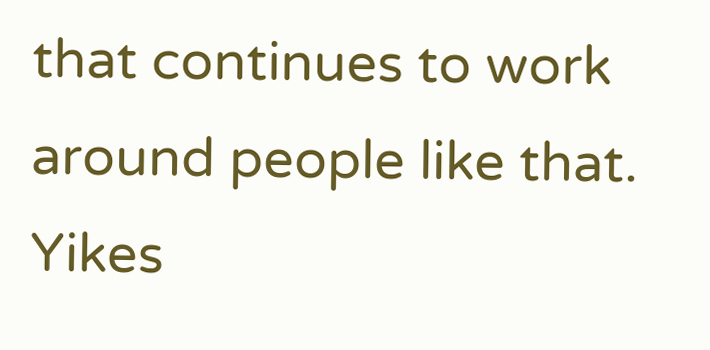that continues to work around people like that. Yikes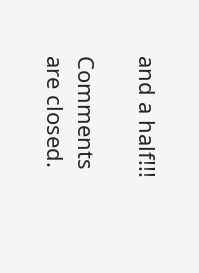and a half!!!

Comments are closed.